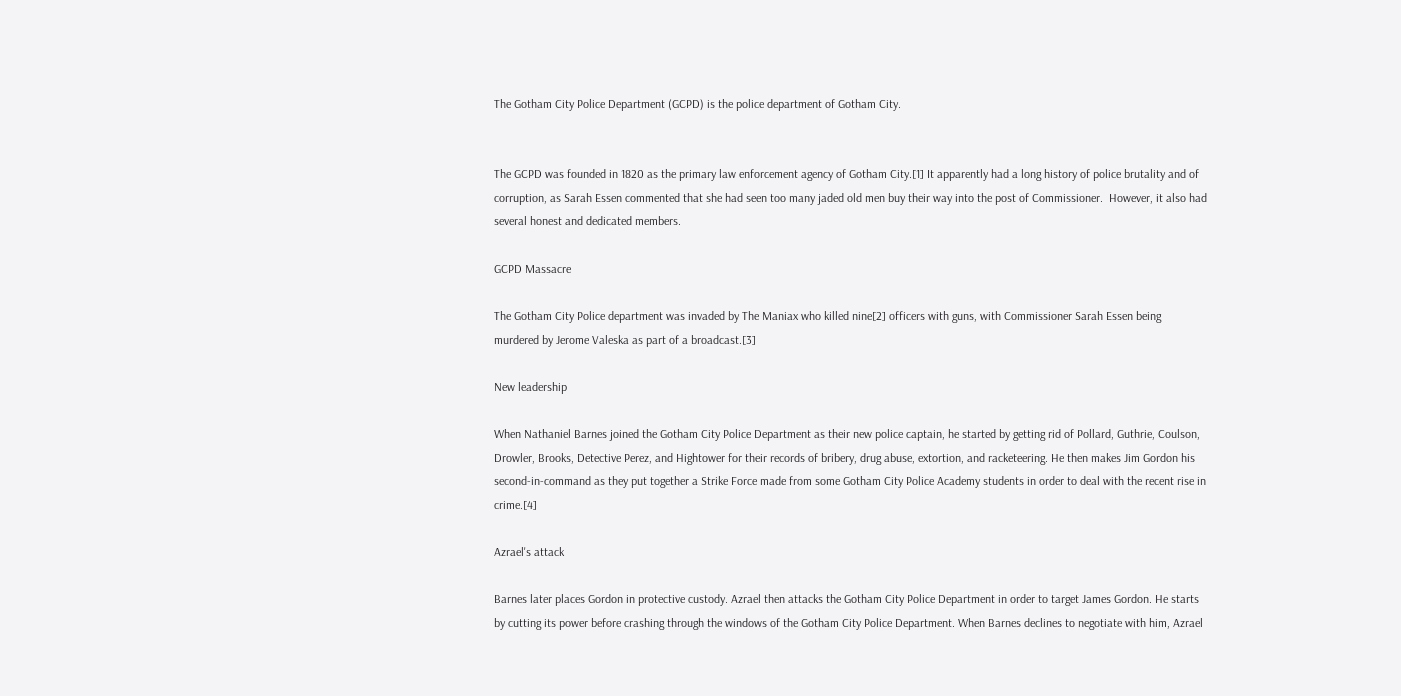The Gotham City Police Department (GCPD) is the police department of Gotham City.


The GCPD was founded in 1820 as the primary law enforcement agency of Gotham City.[1] It apparently had a long history of police brutality and of corruption, as Sarah Essen commented that she had seen too many jaded old men buy their way into the post of Commissioner.  However, it also had several honest and dedicated members.

GCPD Massacre

The Gotham City Police department was invaded by The Maniax who killed nine[2] officers with guns, with Commissioner Sarah Essen being murdered by Jerome Valeska as part of a broadcast.[3]

New leadership

When Nathaniel Barnes joined the Gotham City Police Department as their new police captain, he started by getting rid of Pollard, Guthrie, Coulson, Drowler, Brooks, Detective Perez, and Hightower for their records of bribery, drug abuse, extortion, and racketeering. He then makes Jim Gordon his second-in-command as they put together a Strike Force made from some Gotham City Police Academy students in order to deal with the recent rise in crime.[4]

Azrael's attack

Barnes later places Gordon in protective custody. Azrael then attacks the Gotham City Police Department in order to target James Gordon. He starts by cutting its power before crashing through the windows of the Gotham City Police Department. When Barnes declines to negotiate with him, Azrael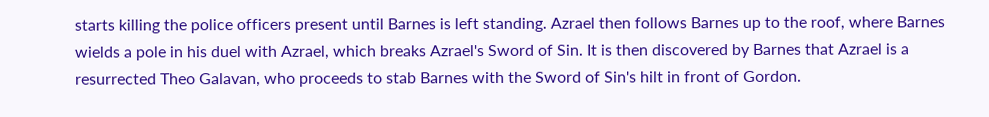starts killing the police officers present until Barnes is left standing. Azrael then follows Barnes up to the roof, where Barnes wields a pole in his duel with Azrael, which breaks Azrael's Sword of Sin. It is then discovered by Barnes that Azrael is a resurrected Theo Galavan, who proceeds to stab Barnes with the Sword of Sin's hilt in front of Gordon.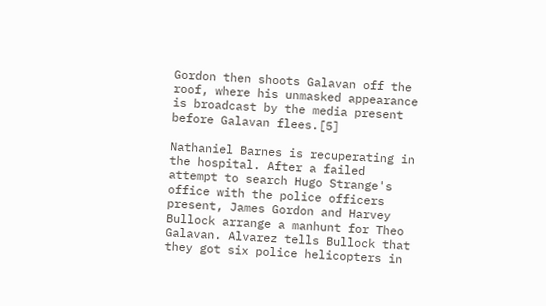Gordon then shoots Galavan off the roof, where his unmasked appearance is broadcast by the media present before Galavan flees.[5]

Nathaniel Barnes is recuperating in the hospital. After a failed attempt to search Hugo Strange's office with the police officers present, James Gordon and Harvey Bullock arrange a manhunt for Theo Galavan. Alvarez tells Bullock that they got six police helicopters in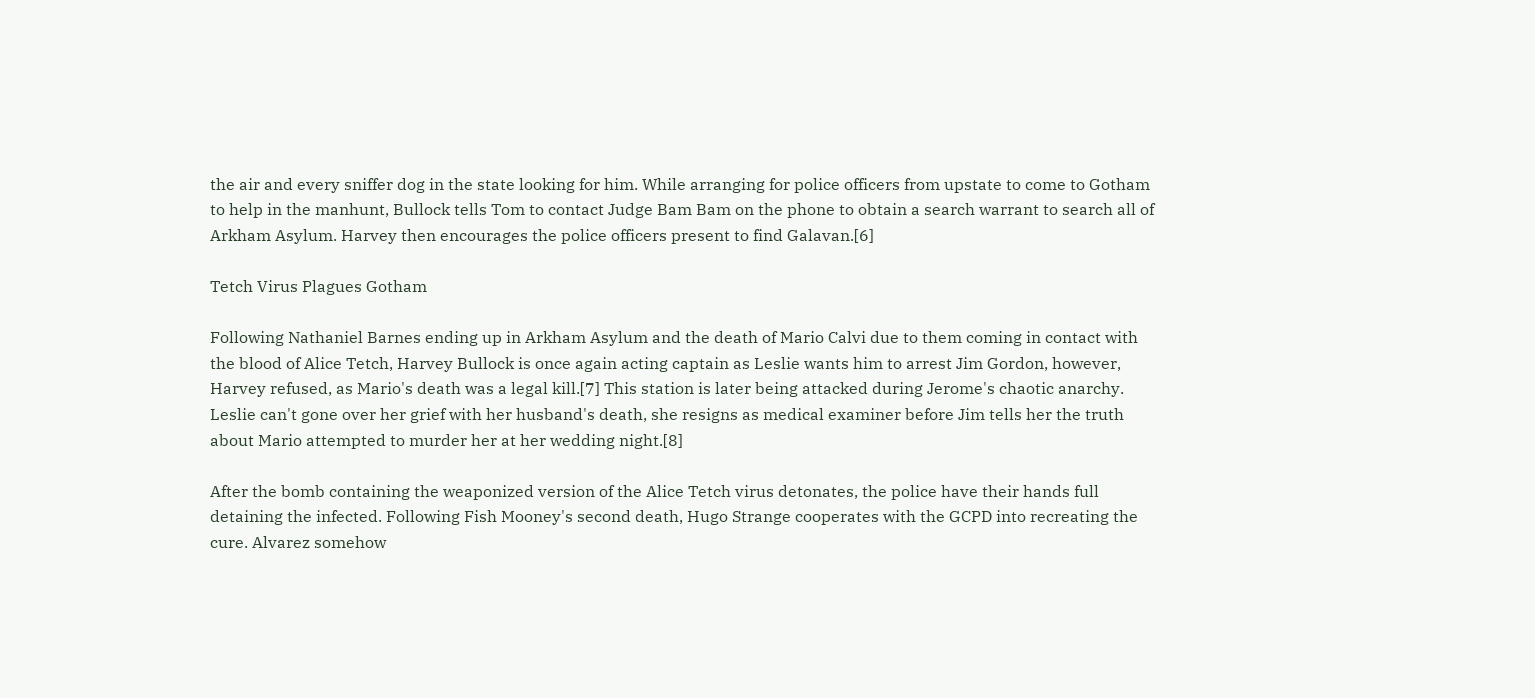the air and every sniffer dog in the state looking for him. While arranging for police officers from upstate to come to Gotham to help in the manhunt, Bullock tells Tom to contact Judge Bam Bam on the phone to obtain a search warrant to search all of Arkham Asylum. Harvey then encourages the police officers present to find Galavan.[6]

Tetch Virus Plagues Gotham

Following Nathaniel Barnes ending up in Arkham Asylum and the death of Mario Calvi due to them coming in contact with the blood of Alice Tetch, Harvey Bullock is once again acting captain as Leslie wants him to arrest Jim Gordon, however, Harvey refused, as Mario's death was a legal kill.[7] This station is later being attacked during Jerome's chaotic anarchy. Leslie can't gone over her grief with her husband's death, she resigns as medical examiner before Jim tells her the truth about Mario attempted to murder her at her wedding night.[8]

After the bomb containing the weaponized version of the Alice Tetch virus detonates, the police have their hands full detaining the infected. Following Fish Mooney's second death, Hugo Strange cooperates with the GCPD into recreating the cure. Alvarez somehow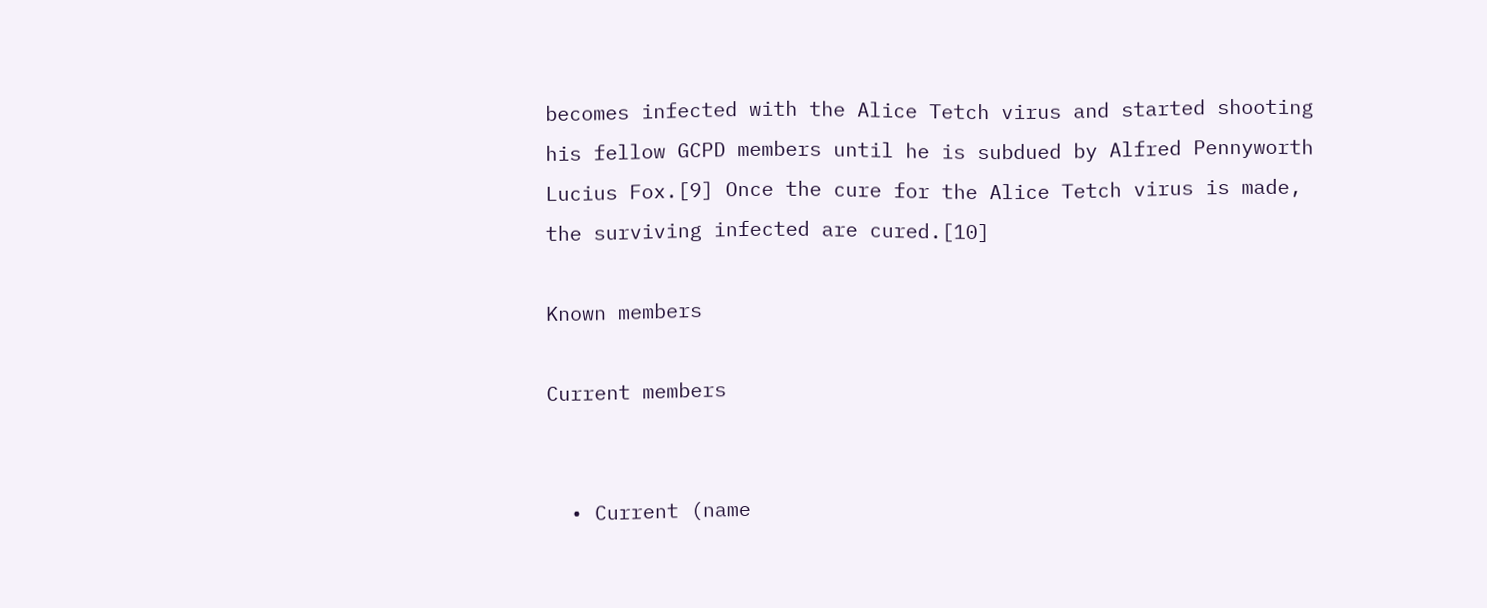becomes infected with the Alice Tetch virus and started shooting his fellow GCPD members until he is subdued by Alfred Pennyworth Lucius Fox.[9] Once the cure for the Alice Tetch virus is made, the surviving infected are cured.[10]

Known members

Current members


  • Current (name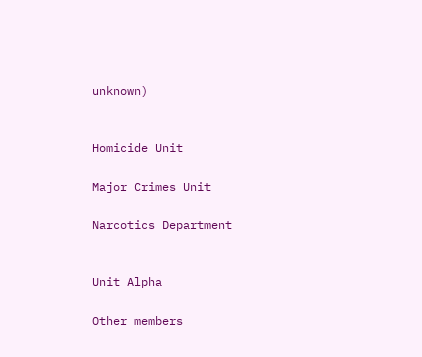unknown)


Homicide Unit

Major Crimes Unit

Narcotics Department


Unit Alpha

Other members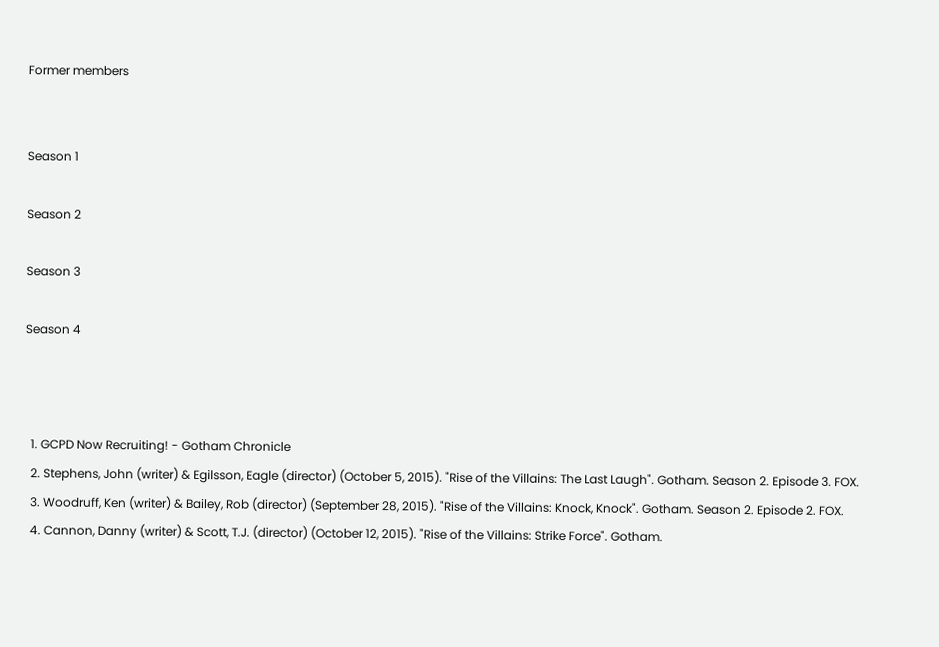Former members


Season 1

Season 2

Season 3

Season 4



  1. GCPD Now Recruiting! - Gotham Chronicle
  2. Stephens, John (writer) & Egilsson, Eagle (director) (October 5, 2015). "Rise of the Villains: The Last Laugh". Gotham. Season 2. Episode 3. FOX.
  3. Woodruff, Ken (writer) & Bailey, Rob (director) (September 28, 2015). "Rise of the Villains: Knock, Knock". Gotham. Season 2. Episode 2. FOX.
  4. Cannon, Danny (writer) & Scott, T.J. (director) (October 12, 2015). "Rise of the Villains: Strike Force". Gotham.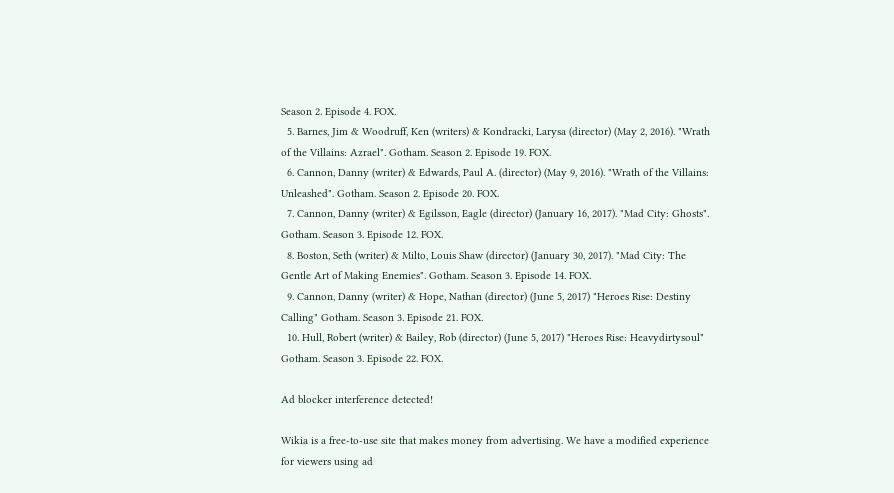Season 2. Episode 4. FOX.
  5. Barnes, Jim & Woodruff, Ken (writers) & Kondracki, Larysa (director) (May 2, 2016). "Wrath of the Villains: Azrael". Gotham. Season 2. Episode 19. FOX.
  6. Cannon, Danny (writer) & Edwards, Paul A. (director) (May 9, 2016). "Wrath of the Villains: Unleashed". Gotham. Season 2. Episode 20. FOX.
  7. Cannon, Danny (writer) & Egilsson, Eagle (director) (January 16, 2017). "Mad City: Ghosts". Gotham. Season 3. Episode 12. FOX.
  8. Boston, Seth (writer) & Milto, Louis Shaw (director) (January 30, 2017). "Mad City: The Gentle Art of Making Enemies". Gotham. Season 3. Episode 14. FOX.
  9. Cannon, Danny (writer) & Hope, Nathan (director) (June 5, 2017) "Heroes Rise: Destiny Calling" Gotham. Season 3. Episode 21. FOX.
  10. Hull, Robert (writer) & Bailey, Rob (director) (June 5, 2017) "Heroes Rise: Heavydirtysoul" Gotham. Season 3. Episode 22. FOX.

Ad blocker interference detected!

Wikia is a free-to-use site that makes money from advertising. We have a modified experience for viewers using ad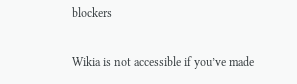blockers

Wikia is not accessible if you’ve made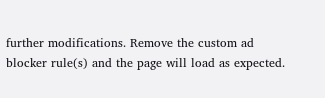further modifications. Remove the custom ad blocker rule(s) and the page will load as expected.